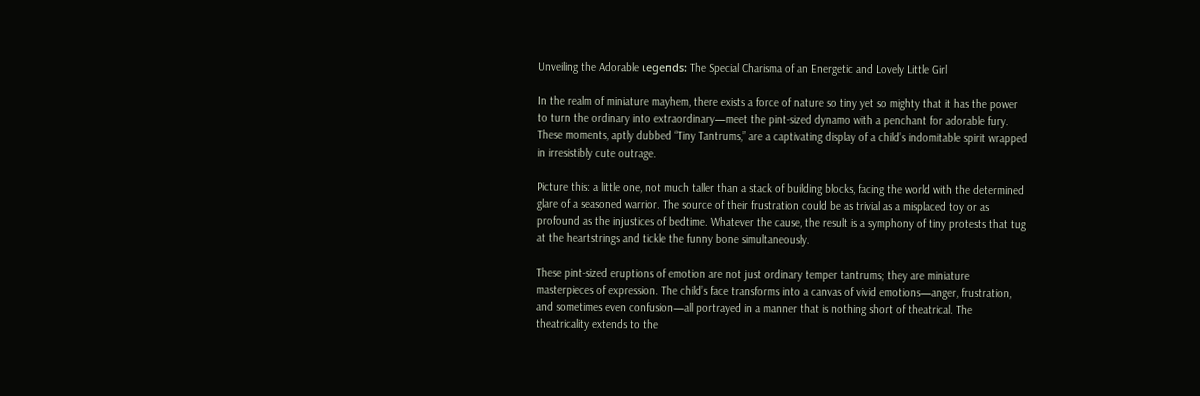Unveiling the Adorable ɩeɡeпdѕ: The Special Charisma of an Energetic and Lovely Little Girl

In the realm of miniature mayhem, there exists a force of nature so tiny yet so mighty that it has the power to turn the ordinary into extraordinary—meet the pint-sized dynamo with a penchant for adorable fury. These moments, aptly dubbed “Tiny Tantrums,” are a captivating display of a child’s indomitable spirit wrapped in irresistibly cute outrage.

Picture this: a little one, not much taller than a stack of building blocks, facing the world with the determined glare of a seasoned warrior. The source of their frustration could be as trivial as a misplaced toy or as profound as the injustices of bedtime. Whatever the cause, the result is a symphony of tiny protests that tug at the heartstrings and tickle the funny bone simultaneously.

These pint-sized eruptions of emotion are not just ordinary temper tantrums; they are miniature masterpieces of expression. The child’s face transforms into a canvas of vivid emotions—anger, frustration, and sometimes even confusion—all portrayed in a manner that is nothing short of theatrical. The theatricality extends to the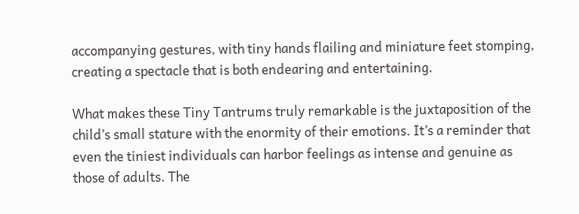accompanying gestures, with tiny hands flailing and miniature feet stomping, creating a spectacle that is both endearing and entertaining.

What makes these Tiny Tantrums truly remarkable is the juxtaposition of the child’s small stature with the enormity of their emotions. It’s a reminder that even the tiniest individuals can harbor feelings as intense and genuine as those of adults. The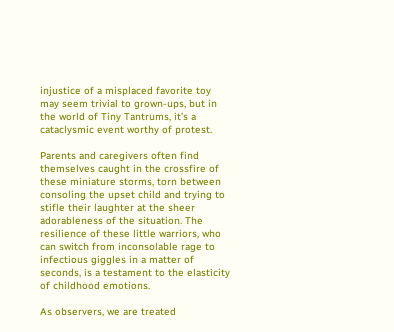injustice of a misplaced favorite toy may seem trivial to grown-ups, but in the world of Tiny Tantrums, it’s a cataclysmic event worthy of protest.

Parents and caregivers often find themselves caught in the crossfire of these miniature storms, torn between consoling the upset child and trying to stifle their laughter at the sheer adorableness of the situation. The resilience of these little warriors, who can switch from inconsolable rage to infectious giggles in a matter of seconds, is a testament to the elasticity of childhood emotions.

As observers, we are treated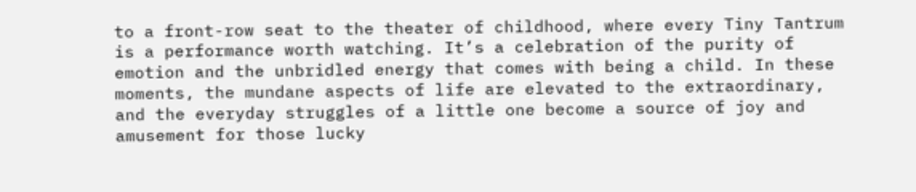to a front-row seat to the theater of childhood, where every Tiny Tantrum is a performance worth watching. It’s a celebration of the purity of emotion and the unbridled energy that comes with being a child. In these moments, the mundane aspects of life are elevated to the extraordinary, and the everyday struggles of a little one become a source of joy and amusement for those lucky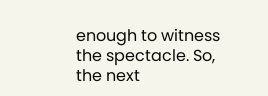enough to witness the spectacle. So, the next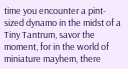time you encounter a pint-sized dynamo in the midst of a Tiny Tantrum, savor the moment, for in the world of miniature mayhem, there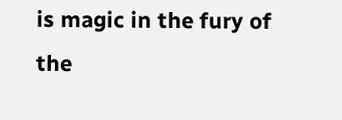is magic in the fury of the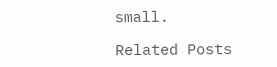small.

Related Posts